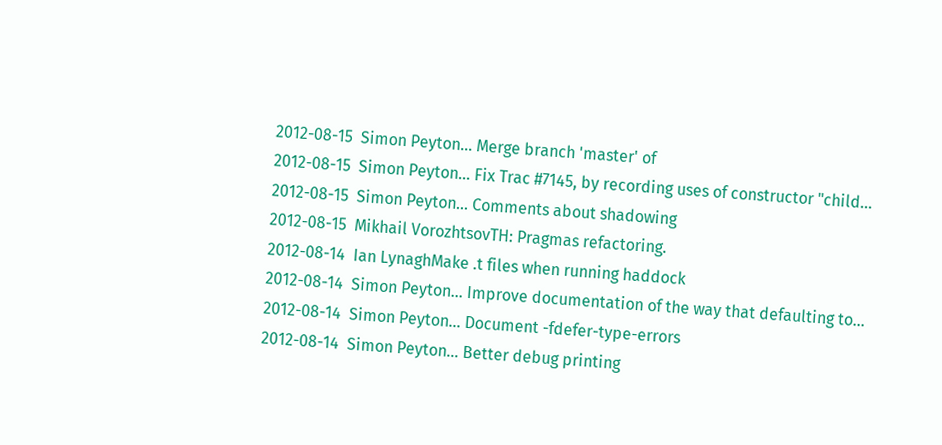2012-08-15  Simon Peyton... Merge branch 'master' of
2012-08-15  Simon Peyton... Fix Trac #7145, by recording uses of constructor "child...
2012-08-15  Simon Peyton... Comments about shadowing
2012-08-15  Mikhail VorozhtsovTH: Pragmas refactoring.
2012-08-14  Ian LynaghMake .t files when running haddock
2012-08-14  Simon Peyton... Improve documentation of the way that defaulting to...
2012-08-14  Simon Peyton... Document -fdefer-type-errors
2012-08-14  Simon Peyton... Better debug printing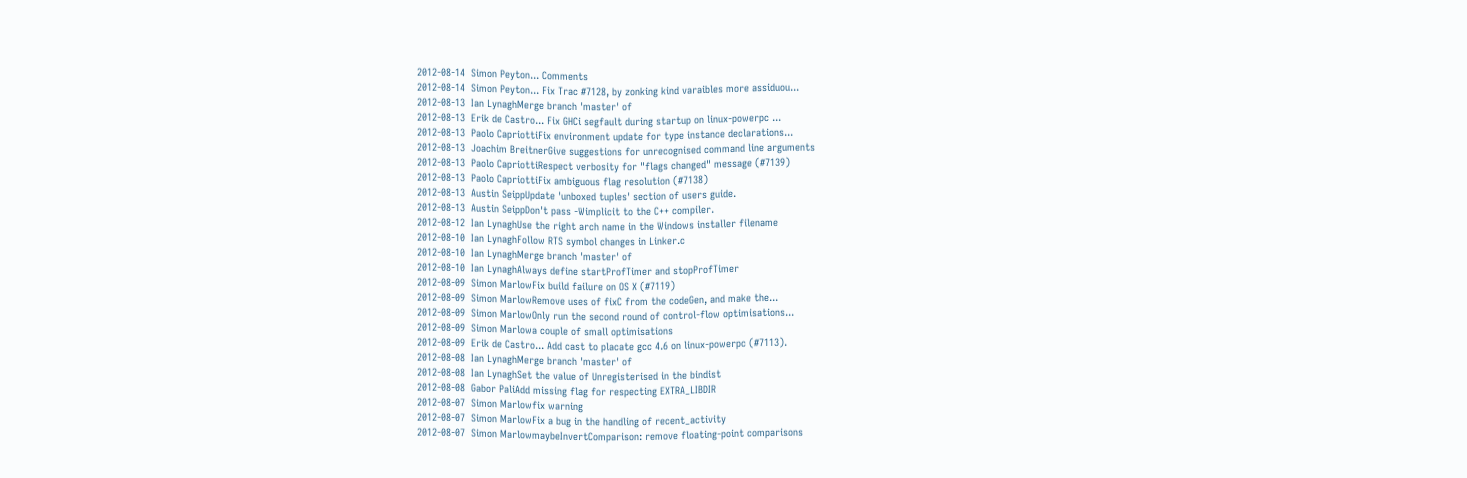2012-08-14  Simon Peyton... Comments
2012-08-14  Simon Peyton... Fix Trac #7128, by zonking kind varaibles more assiduou...
2012-08-13  Ian LynaghMerge branch 'master' of
2012-08-13  Erik de Castro... Fix GHCi segfault during startup on linux-powerpc ...
2012-08-13  Paolo CapriottiFix environment update for type instance declarations...
2012-08-13  Joachim BreitnerGive suggestions for unrecognised command line arguments
2012-08-13  Paolo CapriottiRespect verbosity for "flags changed" message (#7139)
2012-08-13  Paolo CapriottiFix ambiguous flag resolution (#7138)
2012-08-13  Austin SeippUpdate 'unboxed tuples' section of users guide.
2012-08-13  Austin SeippDon't pass -Wimplicit to the C++ compiler.
2012-08-12  Ian LynaghUse the right arch name in the Windows installer filename
2012-08-10  Ian LynaghFollow RTS symbol changes in Linker.c
2012-08-10  Ian LynaghMerge branch 'master' of
2012-08-10  Ian LynaghAlways define startProfTimer and stopProfTimer
2012-08-09  Simon MarlowFix build failure on OS X (#7119)
2012-08-09  Simon MarlowRemove uses of fixC from the codeGen, and make the...
2012-08-09  Simon MarlowOnly run the second round of control-flow optimisations...
2012-08-09  Simon Marlowa couple of small optimisations
2012-08-09  Erik de Castro... Add cast to placate gcc 4.6 on linux-powerpc (#7113).
2012-08-08  Ian LynaghMerge branch 'master' of
2012-08-08  Ian LynaghSet the value of Unregisterised in the bindist
2012-08-08  Gabor PaliAdd missing flag for respecting EXTRA_LIBDIR
2012-08-07  Simon Marlowfix warning
2012-08-07  Simon MarlowFix a bug in the handling of recent_activity
2012-08-07  Simon MarlowmaybeInvertComparison: remove floating-point comparisons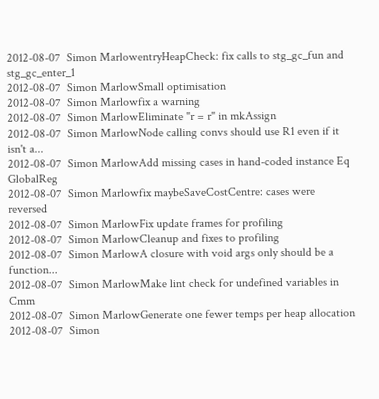2012-08-07  Simon MarlowentryHeapCheck: fix calls to stg_gc_fun and stg_gc_enter_1
2012-08-07  Simon MarlowSmall optimisation
2012-08-07  Simon Marlowfix a warning
2012-08-07  Simon MarlowEliminate "r = r" in mkAssign
2012-08-07  Simon MarlowNode calling convs should use R1 even if it isn't a...
2012-08-07  Simon MarlowAdd missing cases in hand-coded instance Eq GlobalReg
2012-08-07  Simon Marlowfix maybeSaveCostCentre: cases were reversed
2012-08-07  Simon MarlowFix update frames for profiling
2012-08-07  Simon MarlowCleanup and fixes to profiling
2012-08-07  Simon MarlowA closure with void args only should be a function...
2012-08-07  Simon MarlowMake lint check for undefined variables in Cmm
2012-08-07  Simon MarlowGenerate one fewer temps per heap allocation
2012-08-07  Simon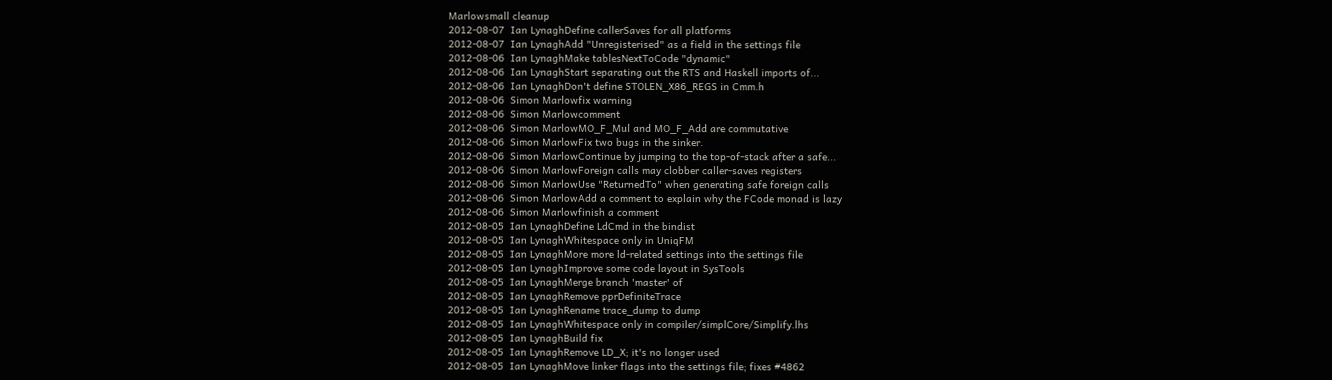Marlowsmall cleanup
2012-08-07  Ian LynaghDefine callerSaves for all platforms
2012-08-07  Ian LynaghAdd "Unregisterised" as a field in the settings file
2012-08-06  Ian LynaghMake tablesNextToCode "dynamic"
2012-08-06  Ian LynaghStart separating out the RTS and Haskell imports of...
2012-08-06  Ian LynaghDon't define STOLEN_X86_REGS in Cmm.h
2012-08-06  Simon Marlowfix warning
2012-08-06  Simon Marlowcomment
2012-08-06  Simon MarlowMO_F_Mul and MO_F_Add are commutative
2012-08-06  Simon MarlowFix two bugs in the sinker.
2012-08-06  Simon MarlowContinue by jumping to the top-of-stack after a safe...
2012-08-06  Simon MarlowForeign calls may clobber caller-saves registers
2012-08-06  Simon MarlowUse "ReturnedTo" when generating safe foreign calls
2012-08-06  Simon MarlowAdd a comment to explain why the FCode monad is lazy
2012-08-06  Simon Marlowfinish a comment
2012-08-05  Ian LynaghDefine LdCmd in the bindist
2012-08-05  Ian LynaghWhitespace only in UniqFM
2012-08-05  Ian LynaghMore more ld-related settings into the settings file
2012-08-05  Ian LynaghImprove some code layout in SysTools
2012-08-05  Ian LynaghMerge branch 'master' of
2012-08-05  Ian LynaghRemove pprDefiniteTrace
2012-08-05  Ian LynaghRename trace_dump to dump
2012-08-05  Ian LynaghWhitespace only in compiler/simplCore/Simplify.lhs
2012-08-05  Ian LynaghBuild fix
2012-08-05  Ian LynaghRemove LD_X; it's no longer used
2012-08-05  Ian LynaghMove linker flags into the settings file; fixes #4862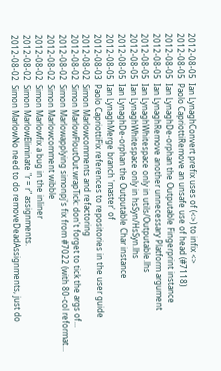2012-08-05  Ian LynaghConvert prefix uses of (<>) to infix <>
2012-08-05  Paolo CapriottiRemove an unsafe use of head (#7118)
2012-08-05  Ian LynaghDe-orphan the Outputable Fingerprint instance
2012-08-05  Ian LynaghRemove another unnecessary Platform argument
2012-08-05  Ian LynaghWhitespace only in utils/Outputable.lhs
2012-08-05  Ian LynaghWhitespace only in hsSyn/HsSyn.lhs
2012-08-05  Ian LynaghDe-orphan the Outputable Char instance
2012-08-05  Ian LynaghMerge branch 'master' of
2012-08-03  Paolo CapriottiFix references to repositories in the user guide
2012-08-02  Simon Marlowcomments and refactoring
2012-08-02  Simon MarlowFloutOut.wrapTick: don't forget to tick the args of...
2012-08-02  Simon Marlowapplying simonpj's fix from #7022 (with 80-col reformat...
2012-08-02  Simon Marlowcomment wibble
2012-08-02  Simon Marlowfix a bug in the inliner
2012-08-02  Simon MarlowEliminate "r = r" assignments.
2012-08-02  Simon MarlowNo need to do removeDeadAssignments, just do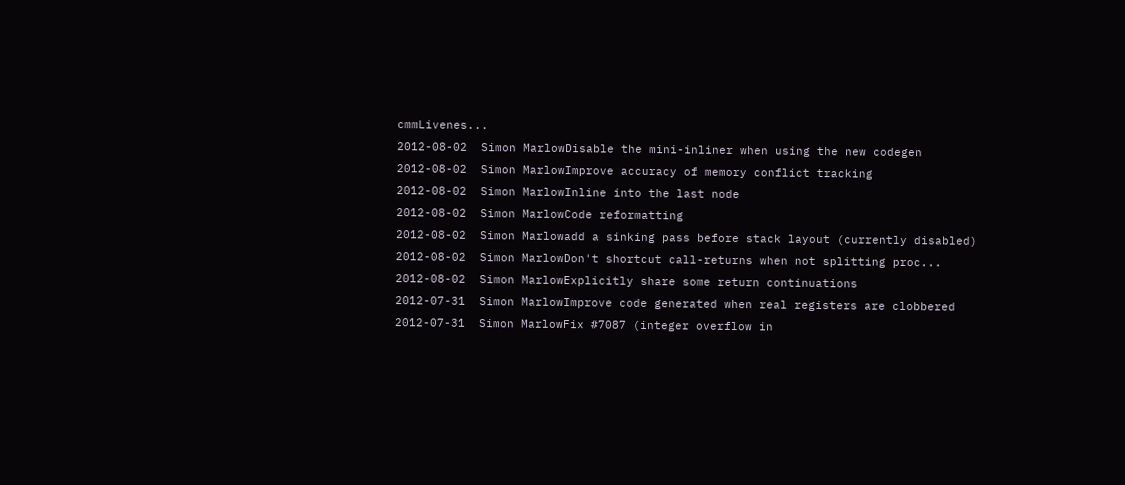cmmLivenes...
2012-08-02  Simon MarlowDisable the mini-inliner when using the new codegen
2012-08-02  Simon MarlowImprove accuracy of memory conflict tracking
2012-08-02  Simon MarlowInline into the last node
2012-08-02  Simon MarlowCode reformatting
2012-08-02  Simon Marlowadd a sinking pass before stack layout (currently disabled)
2012-08-02  Simon MarlowDon't shortcut call-returns when not splitting proc...
2012-08-02  Simon MarlowExplicitly share some return continuations
2012-07-31  Simon MarlowImprove code generated when real registers are clobbered
2012-07-31  Simon MarlowFix #7087 (integer overflow in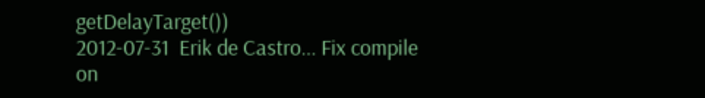getDelayTarget())
2012-07-31  Erik de Castro... Fix compile on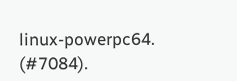linux-powerpc64. (#7084).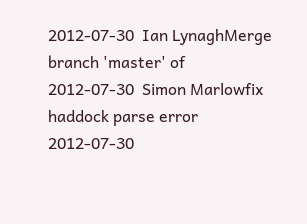2012-07-30  Ian LynaghMerge branch 'master' of
2012-07-30  Simon Marlowfix haddock parse error
2012-07-30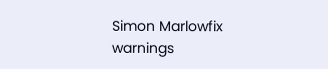Simon Marlowfix warnings